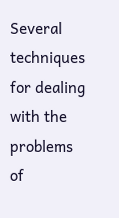Several techniques for dealing with the problems of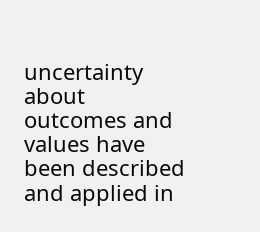uncertainty about outcomes and values have been described and applied in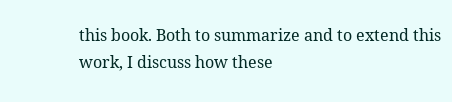this book. Both to summarize and to extend this work, I discuss how these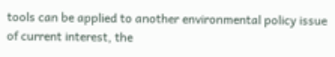tools can be applied to another environmental policy issue of current interest, the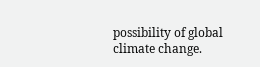possibility of global climate change.